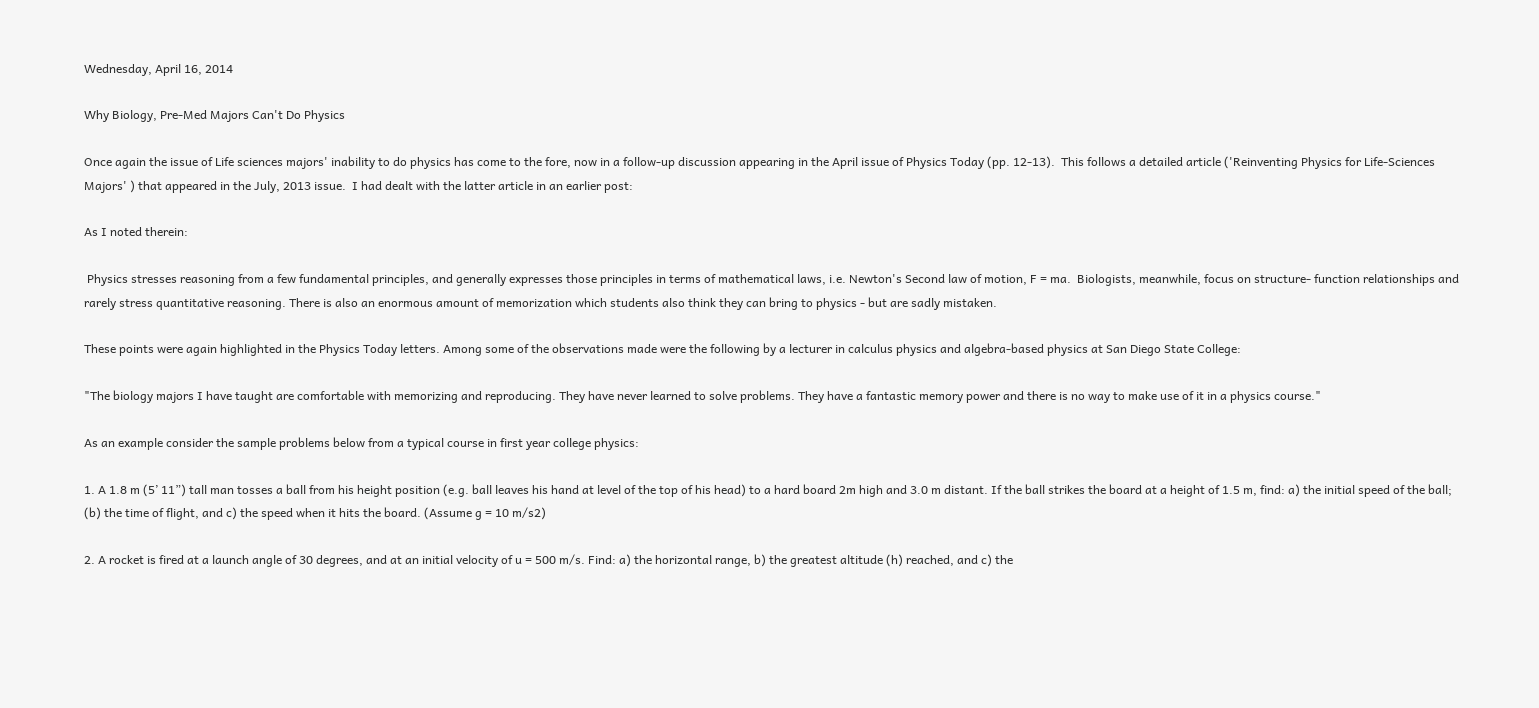Wednesday, April 16, 2014

Why Biology, Pre-Med Majors Can't Do Physics

Once again the issue of Life sciences majors' inability to do physics has come to the fore, now in a follow-up discussion appearing in the April issue of Physics Today (pp. 12-13).  This follows a detailed article ('Reinventing Physics for Life-Sciences Majors' ) that appeared in the July, 2013 issue.  I had dealt with the latter article in an earlier post:

As I noted therein:

 Physics stresses reasoning from a few fundamental principles, and generally expresses those principles in terms of mathematical laws, i.e. Newton's Second law of motion, F = ma.  Biologists, meanwhile, focus on structure- function relationships and rarely stress quantitative reasoning. There is also an enormous amount of memorization which students also think they can bring to physics - but are sadly mistaken.

These points were again highlighted in the Physics Today letters. Among some of the observations made were the following by a lecturer in calculus physics and algebra-based physics at San Diego State College:

"The biology majors I have taught are comfortable with memorizing and reproducing. They have never learned to solve problems. They have a fantastic memory power and there is no way to make use of it in a physics course."

As an example consider the sample problems below from a typical course in first year college physics:

1. A 1.8 m (5’ 11”) tall man tosses a ball from his height position (e.g. ball leaves his hand at level of the top of his head) to a hard board 2m high and 3.0 m distant. If the ball strikes the board at a height of 1.5 m, find: a) the initial speed of the ball; (b) the time of flight, and c) the speed when it hits the board. (Assume g = 10 m/s2)

2. A rocket is fired at a launch angle of 30 degrees, and at an initial velocity of u = 500 m/s. Find: a) the horizontal range, b) the greatest altitude (h) reached, and c) the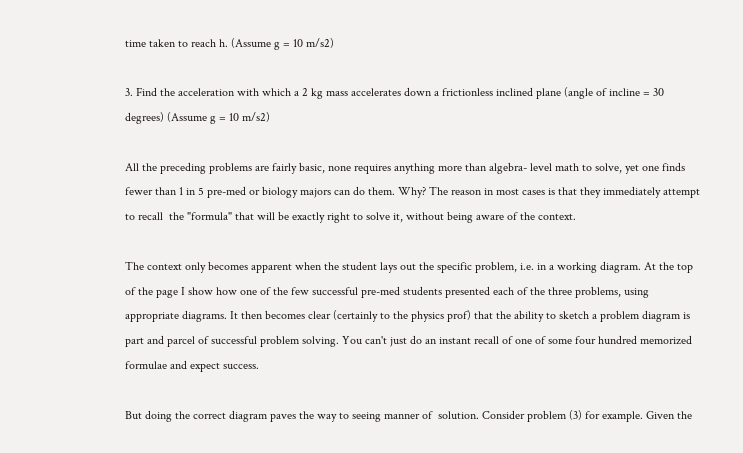time taken to reach h. (Assume g = 10 m/s2)

3. Find the acceleration with which a 2 kg mass accelerates down a frictionless inclined plane (angle of incline = 30 degrees) (Assume g = 10 m/s2)

All the preceding problems are fairly basic, none requires anything more than algebra- level math to solve, yet one finds fewer than 1 in 5 pre-med or biology majors can do them. Why? The reason in most cases is that they immediately attempt to recall  the "formula" that will be exactly right to solve it, without being aware of the context.

The context only becomes apparent when the student lays out the specific problem, i.e. in a working diagram. At the top of the page I show how one of the few successful pre-med students presented each of the three problems, using appropriate diagrams. It then becomes clear (certainly to the physics prof) that the ability to sketch a problem diagram is part and parcel of successful problem solving. You can't just do an instant recall of one of some four hundred memorized formulae and expect success.

But doing the correct diagram paves the way to seeing manner of  solution. Consider problem (3) for example. Given the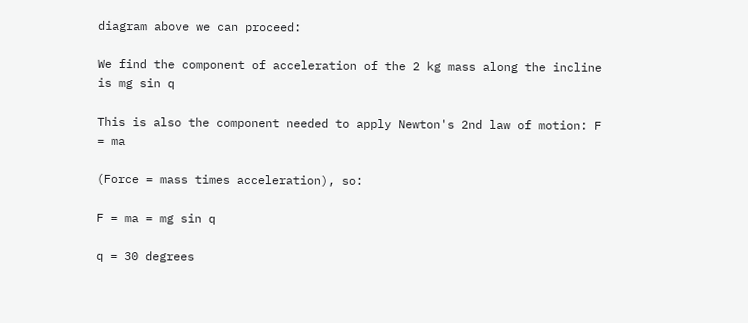diagram above we can proceed:

We find the component of acceleration of the 2 kg mass along the incline is mg sin q

This is also the component needed to apply Newton's 2nd law of motion: F = ma

(Force = mass times acceleration), so:

F = ma = mg sin q

q = 30 degrees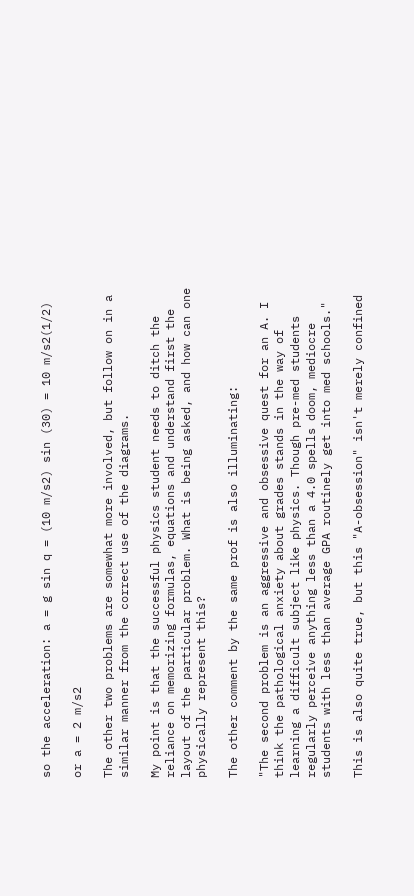so the acceleration: a = g sin q = (10 m/s2) sin (30) = 10 m/s2(1/2)

or a = 2 m/s2

The other two problems are somewhat more involved, but follow on in a similar manner from the correct use of the diagrams.

My point is that the successful physics student needs to ditch the reliance on memorizing formulas, equations and understand first the layout of the particular problem. What is being asked, and how can one physically represent this?

The other comment by the same prof is also illuminating:

"The second problem is an aggressive and obsessive quest for an A. I think the pathological anxiety about grades stands in the way of learning a difficult subject like physics. Though pre-med students regularly perceive anything less than a 4.0 spells doom, mediocre students with less than average GPA routinely get into med schools."

This is also quite true, but this "A-obsession" isn't merely confined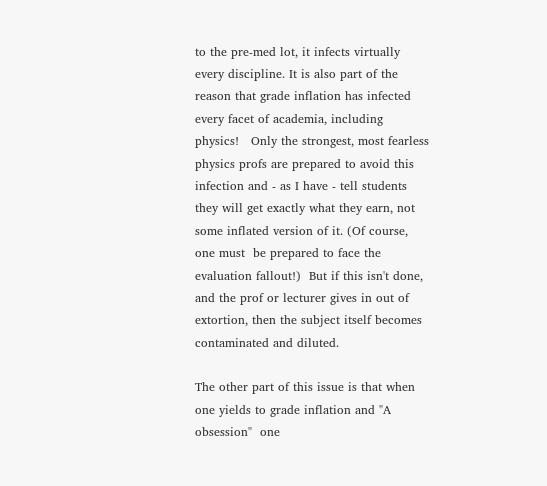to the pre-med lot, it infects virtually every discipline. It is also part of the reason that grade inflation has infected every facet of academia, including physics!   Only the strongest, most fearless physics profs are prepared to avoid this infection and - as I have - tell students they will get exactly what they earn, not some inflated version of it. (Of course, one must  be prepared to face the evaluation fallout!)  But if this isn't done, and the prof or lecturer gives in out of extortion, then the subject itself becomes contaminated and diluted.

The other part of this issue is that when one yields to grade inflation and "A obsession"  one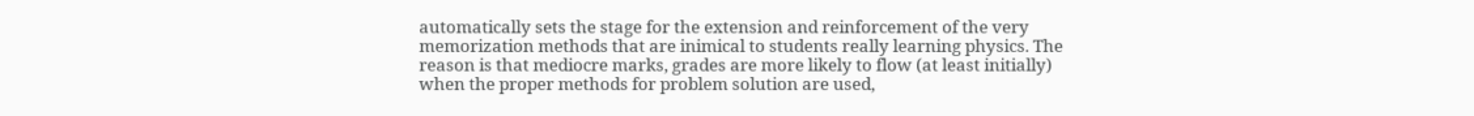automatically sets the stage for the extension and reinforcement of the very memorization methods that are inimical to students really learning physics. The reason is that mediocre marks, grades are more likely to flow (at least initially) when the proper methods for problem solution are used,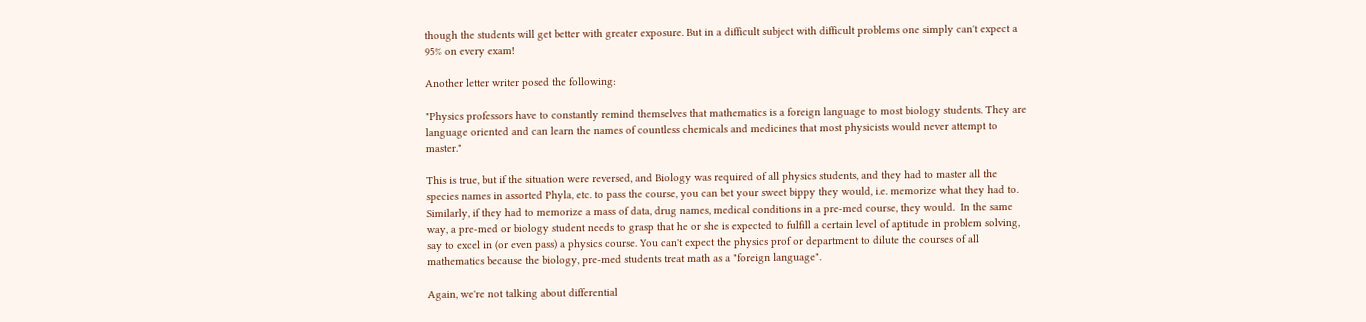though the students will get better with greater exposure. But in a difficult subject with difficult problems one simply can't expect a 95% on every exam!

Another letter writer posed the following:

"Physics professors have to constantly remind themselves that mathematics is a foreign language to most biology students. They are language oriented and can learn the names of countless chemicals and medicines that most physicists would never attempt to master."

This is true, but if the situation were reversed, and Biology was required of all physics students, and they had to master all the species names in assorted Phyla, etc. to pass the course, you can bet your sweet bippy they would, i.e. memorize what they had to. Similarly, if they had to memorize a mass of data, drug names, medical conditions in a pre-med course, they would.  In the same way, a pre-med or biology student needs to grasp that he or she is expected to fulfill a certain level of aptitude in problem solving, say to excel in (or even pass) a physics course. You can't expect the physics prof or department to dilute the courses of all mathematics because the biology, pre-med students treat math as a "foreign language".

Again, we're not talking about differential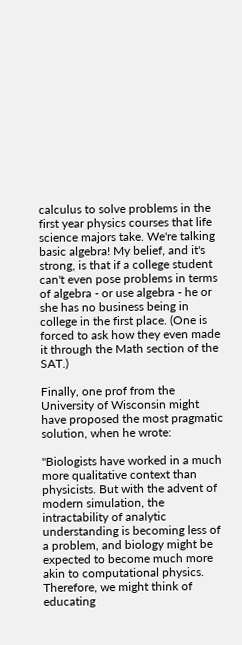calculus to solve problems in the first year physics courses that life science majors take. We're talking basic algebra! My belief, and it's strong, is that if a college student can't even pose problems in terms of algebra - or use algebra - he or she has no business being in college in the first place. (One is forced to ask how they even made it through the Math section of the SAT.)

Finally, one prof from the University of Wisconsin might have proposed the most pragmatic solution, when he wrote:

"Biologists have worked in a much more qualitative context than physicists. But with the advent of modern simulation, the intractability of analytic understanding is becoming less of a problem, and biology might be expected to become much more akin to computational physics. Therefore, we might think of educating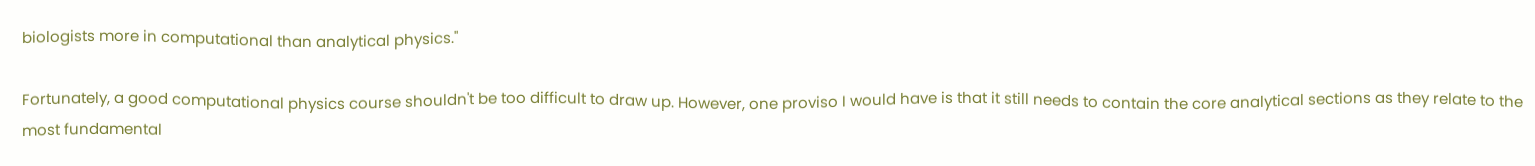biologists more in computational than analytical physics."

Fortunately, a good computational physics course shouldn't be too difficult to draw up. However, one proviso I would have is that it still needs to contain the core analytical sections as they relate to the most fundamental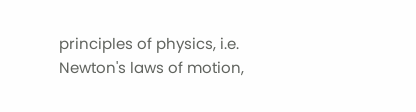principles of physics, i.e. Newton's laws of motion,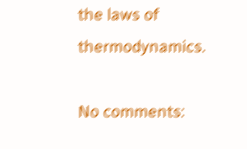the laws of thermodynamics.

No comments: